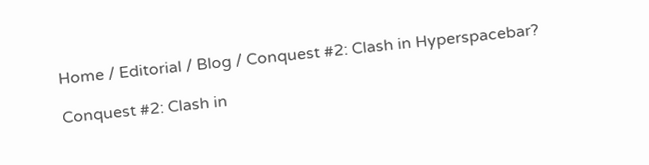Home / Editorial / Blog / Conquest #2: Clash in Hyperspacebar?

Conquest #2: Clash in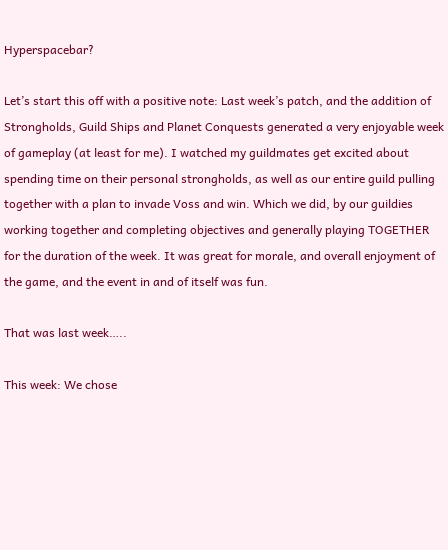Hyperspacebar?

Let’s start this off with a positive note: Last week’s patch, and the addition of Strongholds, Guild Ships and Planet Conquests generated a very enjoyable week of gameplay (at least for me). I watched my guildmates get excited about spending time on their personal strongholds, as well as our entire guild pulling together with a plan to invade Voss and win. Which we did, by our guildies working together and completing objectives and generally playing TOGETHER for the duration of the week. It was great for morale, and overall enjoyment of the game, and the event in and of itself was fun.

That was last week…..

This week: We chose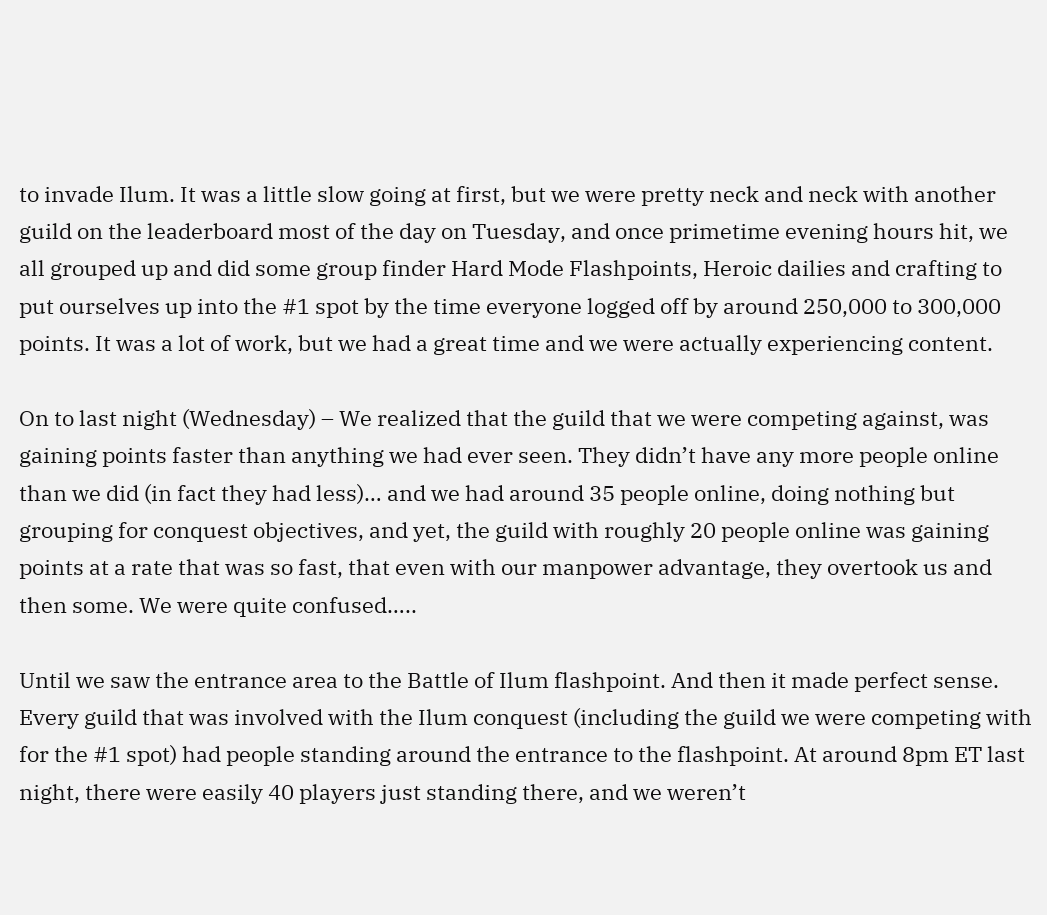to invade Ilum. It was a little slow going at first, but we were pretty neck and neck with another guild on the leaderboard most of the day on Tuesday, and once primetime evening hours hit, we all grouped up and did some group finder Hard Mode Flashpoints, Heroic dailies and crafting to put ourselves up into the #1 spot by the time everyone logged off by around 250,000 to 300,000 points. It was a lot of work, but we had a great time and we were actually experiencing content.

On to last night (Wednesday) – We realized that the guild that we were competing against, was gaining points faster than anything we had ever seen. They didn’t have any more people online than we did (in fact they had less)… and we had around 35 people online, doing nothing but grouping for conquest objectives, and yet, the guild with roughly 20 people online was gaining points at a rate that was so fast, that even with our manpower advantage, they overtook us and then some. We were quite confused…..

Until we saw the entrance area to the Battle of Ilum flashpoint. And then it made perfect sense. Every guild that was involved with the Ilum conquest (including the guild we were competing with for the #1 spot) had people standing around the entrance to the flashpoint. At around 8pm ET last night, there were easily 40 players just standing there, and we weren’t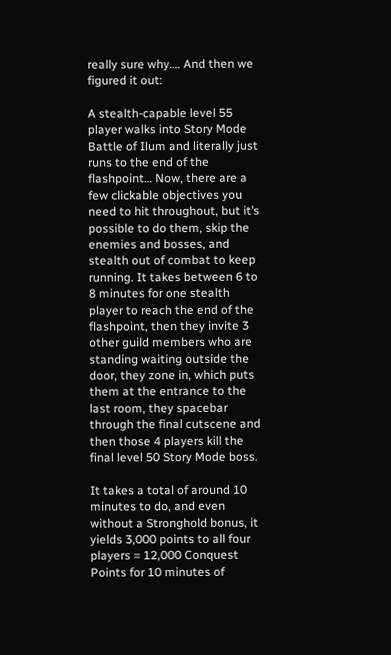really sure why…. And then we figured it out:

A stealth-capable level 55 player walks into Story Mode Battle of Ilum and literally just runs to the end of the flashpoint… Now, there are a few clickable objectives you need to hit throughout, but it’s possible to do them, skip the enemies and bosses, and stealth out of combat to keep running. It takes between 6 to 8 minutes for one stealth player to reach the end of the flashpoint, then they invite 3 other guild members who are standing waiting outside the door, they zone in, which puts them at the entrance to the last room, they spacebar through the final cutscene and then those 4 players kill the final level 50 Story Mode boss.

It takes a total of around 10 minutes to do, and even without a Stronghold bonus, it yields 3,000 points to all four players = 12,000 Conquest Points for 10 minutes of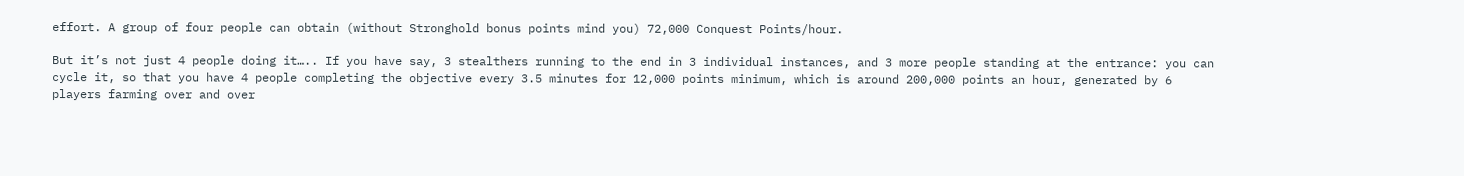effort. A group of four people can obtain (without Stronghold bonus points mind you) 72,000 Conquest Points/hour.

But it’s not just 4 people doing it….. If you have say, 3 stealthers running to the end in 3 individual instances, and 3 more people standing at the entrance: you can cycle it, so that you have 4 people completing the objective every 3.5 minutes for 12,000 points minimum, which is around 200,000 points an hour, generated by 6 players farming over and over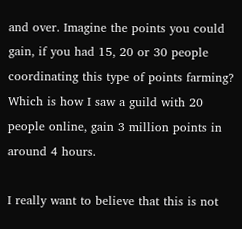and over. Imagine the points you could gain, if you had 15, 20 or 30 people coordinating this type of points farming? Which is how I saw a guild with 20 people online, gain 3 million points in around 4 hours.

I really want to believe that this is not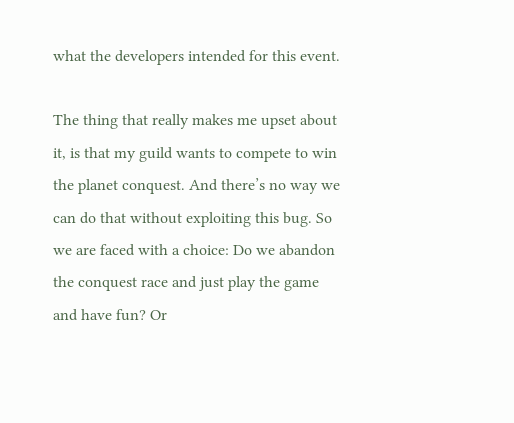what the developers intended for this event.

The thing that really makes me upset about it, is that my guild wants to compete to win the planet conquest. And there’s no way we can do that without exploiting this bug. So we are faced with a choice: Do we abandon the conquest race and just play the game and have fun? Or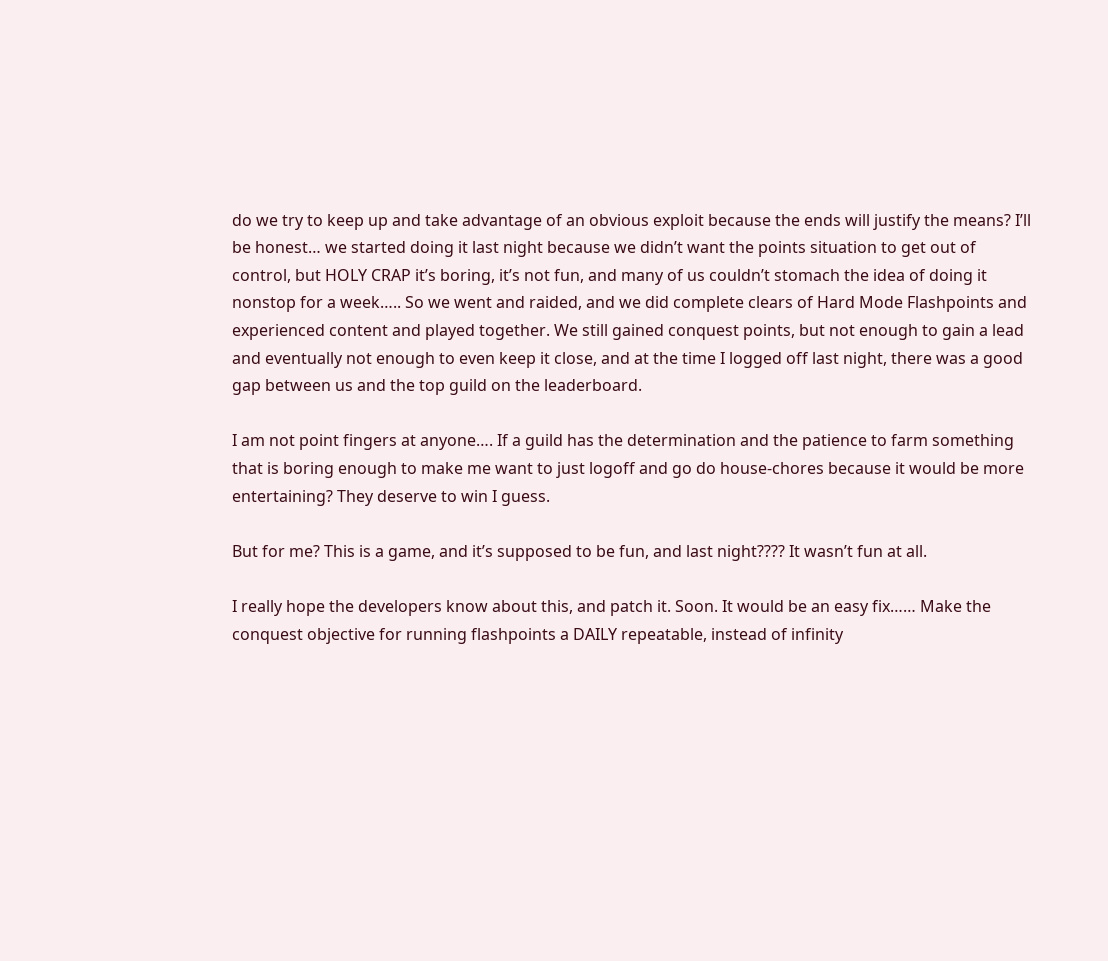do we try to keep up and take advantage of an obvious exploit because the ends will justify the means? I’ll be honest… we started doing it last night because we didn’t want the points situation to get out of control, but HOLY CRAP it’s boring, it’s not fun, and many of us couldn’t stomach the idea of doing it nonstop for a week….. So we went and raided, and we did complete clears of Hard Mode Flashpoints and experienced content and played together. We still gained conquest points, but not enough to gain a lead and eventually not enough to even keep it close, and at the time I logged off last night, there was a good gap between us and the top guild on the leaderboard.

I am not point fingers at anyone…. If a guild has the determination and the patience to farm something that is boring enough to make me want to just logoff and go do house-chores because it would be more entertaining? They deserve to win I guess.

But for me? This is a game, and it’s supposed to be fun, and last night???? It wasn’t fun at all.

I really hope the developers know about this, and patch it. Soon. It would be an easy fix…… Make the conquest objective for running flashpoints a DAILY repeatable, instead of infinity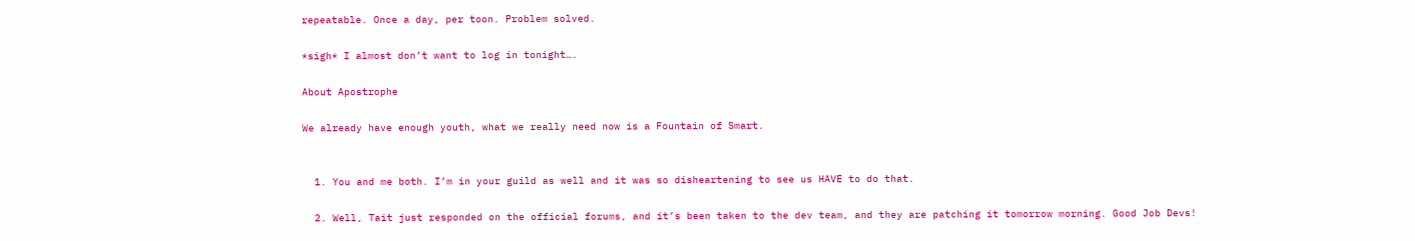repeatable. Once a day, per toon. Problem solved.

*sigh* I almost don’t want to log in tonight….

About Apostrophe

We already have enough youth, what we really need now is a Fountain of Smart.


  1. You and me both. I’m in your guild as well and it was so disheartening to see us HAVE to do that.

  2. Well, Tait just responded on the official forums, and it’s been taken to the dev team, and they are patching it tomorrow morning. Good Job Devs!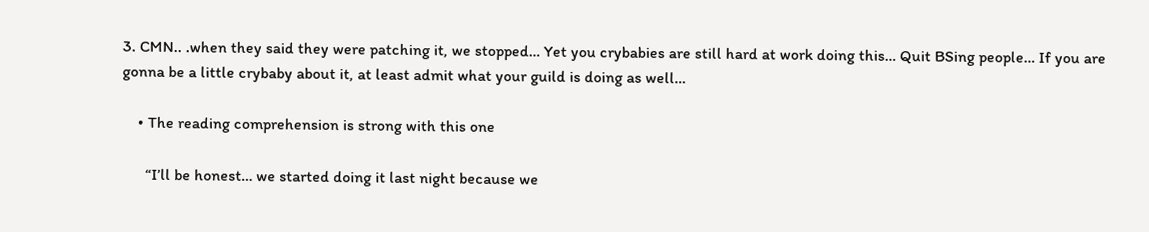3. CMN.. .when they said they were patching it, we stopped… Yet you crybabies are still hard at work doing this… Quit BSing people… If you are gonna be a little crybaby about it, at least admit what your guild is doing as well…

    • The reading comprehension is strong with this one

      “I’ll be honest… we started doing it last night because we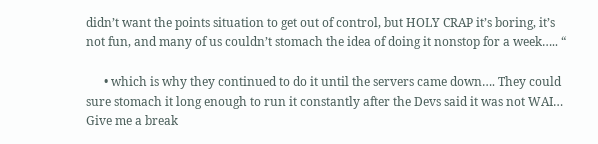didn’t want the points situation to get out of control, but HOLY CRAP it’s boring, it’s not fun, and many of us couldn’t stomach the idea of doing it nonstop for a week….. “

      • which is why they continued to do it until the servers came down…. They could sure stomach it long enough to run it constantly after the Devs said it was not WAI… Give me a break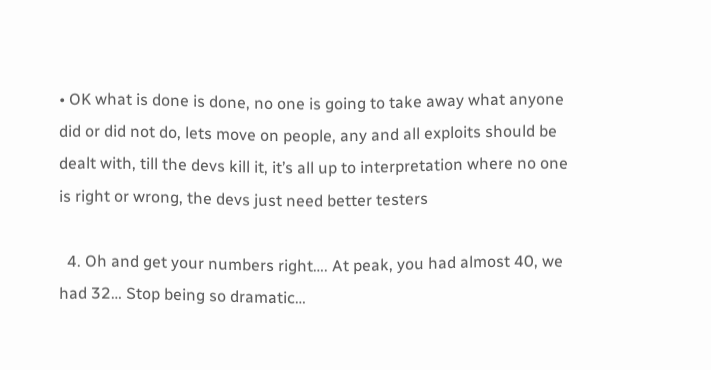• OK what is done is done, no one is going to take away what anyone did or did not do, lets move on people, any and all exploits should be dealt with, till the devs kill it, it’s all up to interpretation where no one is right or wrong, the devs just need better testers

  4. Oh and get your numbers right…. At peak, you had almost 40, we had 32… Stop being so dramatic…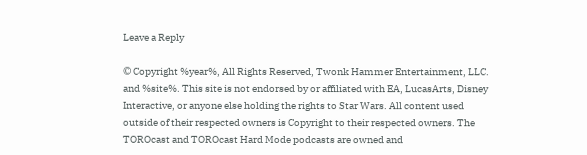Leave a Reply

© Copyright %year%, All Rights Reserved, Twonk Hammer Entertainment, LLC. and %site%. This site is not endorsed by or affiliated with EA, LucasArts, Disney Interactive, or anyone else holding the rights to Star Wars. All content used outside of their respected owners is Copyright to their respected owners. The TOROcast and TOROcast Hard Mode podcasts are owned and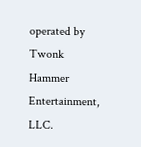operated by Twonk Hammer Entertainment, LLC.